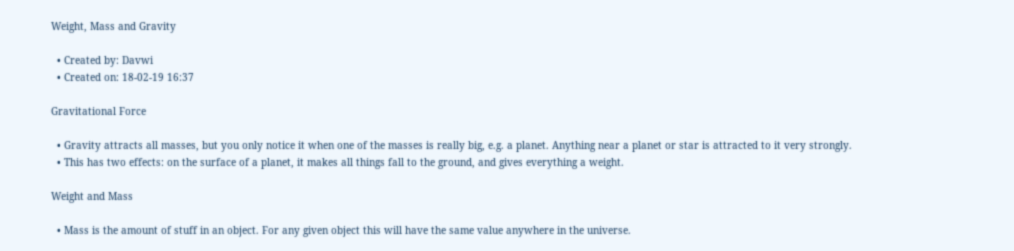Weight, Mass and Gravity

  • Created by: Davwi
  • Created on: 18-02-19 16:37

Gravitational Force

  • Gravity attracts all masses, but you only notice it when one of the masses is really big, e.g. a planet. Anything near a planet or star is attracted to it very strongly.
  • This has two effects: on the surface of a planet, it makes all things fall to the ground, and gives everything a weight.

Weight and Mass

  • Mass is the amount of stuff in an object. For any given object this will have the same value anywhere in the universe.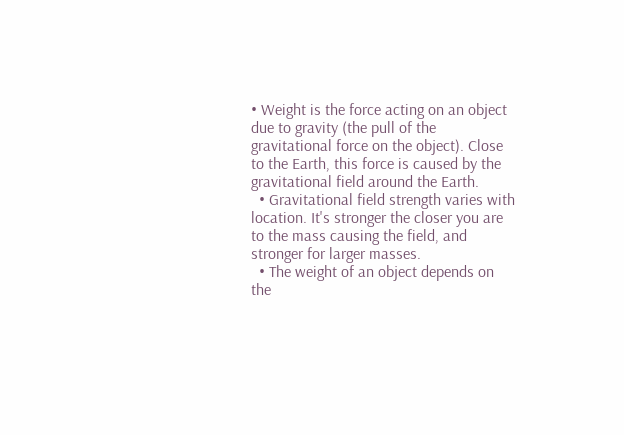• Weight is the force acting on an object due to gravity (the pull of the gravitational force on the object). Close to the Earth, this force is caused by the gravitational field around the Earth.
  • Gravitational field strength varies with location. It's stronger the closer you are to the mass causing the field, and stronger for larger masses.
  • The weight of an object depends on the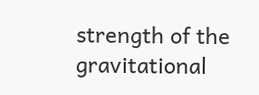strength of the gravitational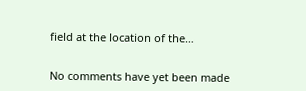field at the location of the…


No comments have yet been made